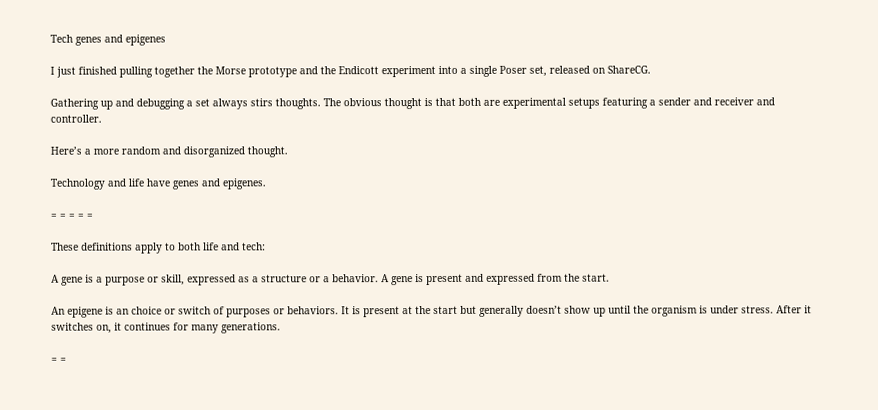Tech genes and epigenes

I just finished pulling together the Morse prototype and the Endicott experiment into a single Poser set, released on ShareCG.

Gathering up and debugging a set always stirs thoughts. The obvious thought is that both are experimental setups featuring a sender and receiver and controller.

Here’s a more random and disorganized thought.

Technology and life have genes and epigenes.

= = = = =

These definitions apply to both life and tech:

A gene is a purpose or skill, expressed as a structure or a behavior. A gene is present and expressed from the start.

An epigene is an choice or switch of purposes or behaviors. It is present at the start but generally doesn’t show up until the organism is under stress. After it switches on, it continues for many generations.

= =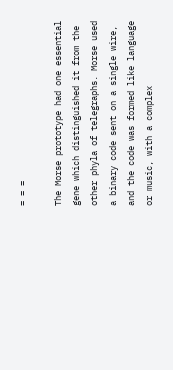= = =

The Morse prototype had one essential gene which distinguished it from the other phyla of telegraphs. Morse used a binary code sent on a single wire, and the code was formed like language or music, with a complex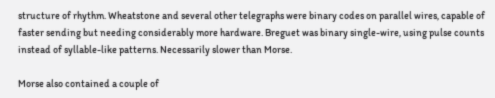structure of rhythm. Wheatstone and several other telegraphs were binary codes on parallel wires, capable of faster sending but needing considerably more hardware. Breguet was binary single-wire, using pulse counts instead of syllable-like patterns. Necessarily slower than Morse.

Morse also contained a couple of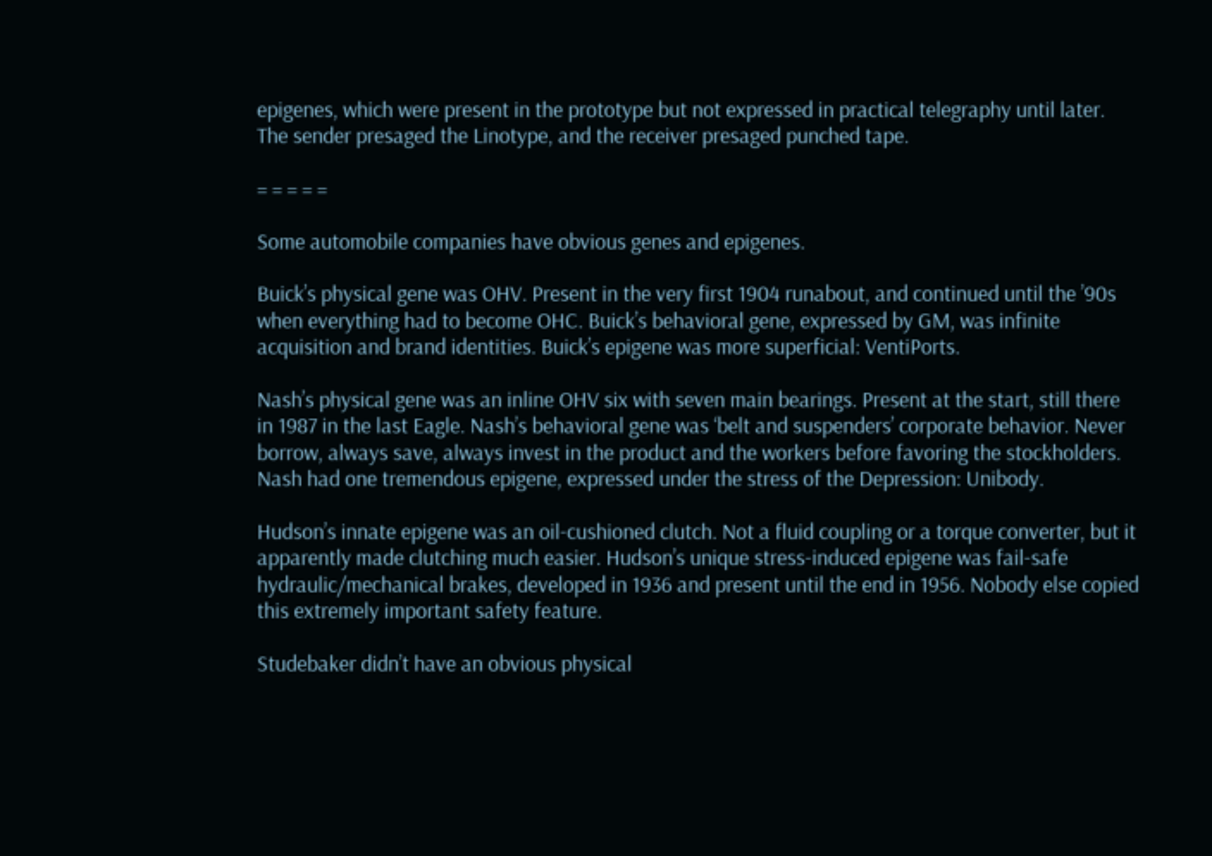epigenes, which were present in the prototype but not expressed in practical telegraphy until later. The sender presaged the Linotype, and the receiver presaged punched tape.

= = = = =

Some automobile companies have obvious genes and epigenes.

Buick’s physical gene was OHV. Present in the very first 1904 runabout, and continued until the ’90s when everything had to become OHC. Buick’s behavioral gene, expressed by GM, was infinite acquisition and brand identities. Buick’s epigene was more superficial: VentiPorts.

Nash’s physical gene was an inline OHV six with seven main bearings. Present at the start, still there in 1987 in the last Eagle. Nash’s behavioral gene was ‘belt and suspenders’ corporate behavior. Never borrow, always save, always invest in the product and the workers before favoring the stockholders. Nash had one tremendous epigene, expressed under the stress of the Depression: Unibody.

Hudson’s innate epigene was an oil-cushioned clutch. Not a fluid coupling or a torque converter, but it apparently made clutching much easier. Hudson’s unique stress-induced epigene was fail-safe hydraulic/mechanical brakes, developed in 1936 and present until the end in 1956. Nobody else copied this extremely important safety feature.

Studebaker didn’t have an obvious physical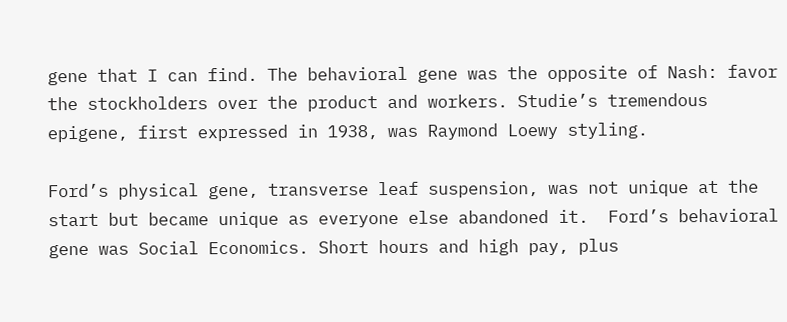gene that I can find. The behavioral gene was the opposite of Nash: favor the stockholders over the product and workers. Studie’s tremendous epigene, first expressed in 1938, was Raymond Loewy styling.

Ford’s physical gene, transverse leaf suspension, was not unique at the start but became unique as everyone else abandoned it.  Ford’s behavioral gene was Social Economics. Short hours and high pay, plus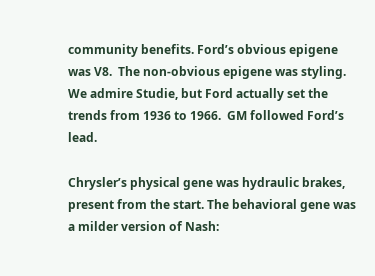community benefits. Ford’s obvious epigene was V8.  The non-obvious epigene was styling.  We admire Studie, but Ford actually set the trends from 1936 to 1966.  GM followed Ford’s lead.

Chrysler’s physical gene was hydraulic brakes, present from the start. The behavioral gene was a milder version of Nash: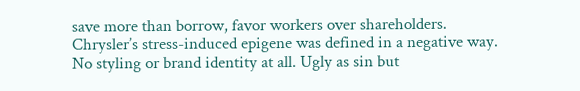save more than borrow, favor workers over shareholders. Chrysler’s stress-induced epigene was defined in a negative way. No styling or brand identity at all. Ugly as sin but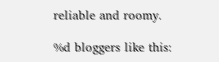reliable and roomy.

%d bloggers like this: